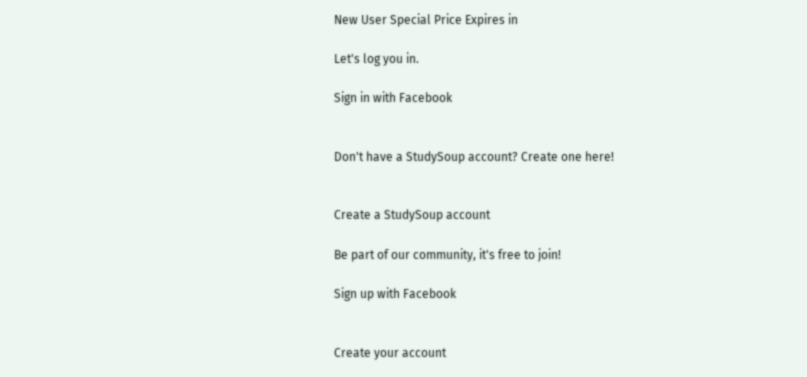New User Special Price Expires in

Let's log you in.

Sign in with Facebook


Don't have a StudySoup account? Create one here!


Create a StudySoup account

Be part of our community, it's free to join!

Sign up with Facebook


Create your account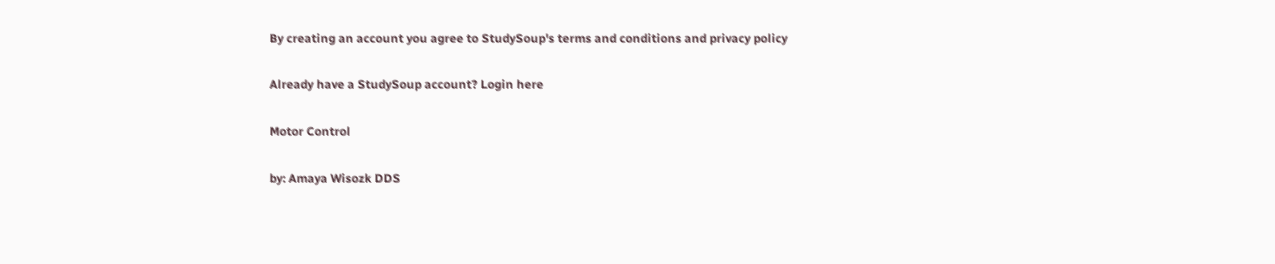By creating an account you agree to StudySoup's terms and conditions and privacy policy

Already have a StudySoup account? Login here

Motor Control

by: Amaya Wisozk DDS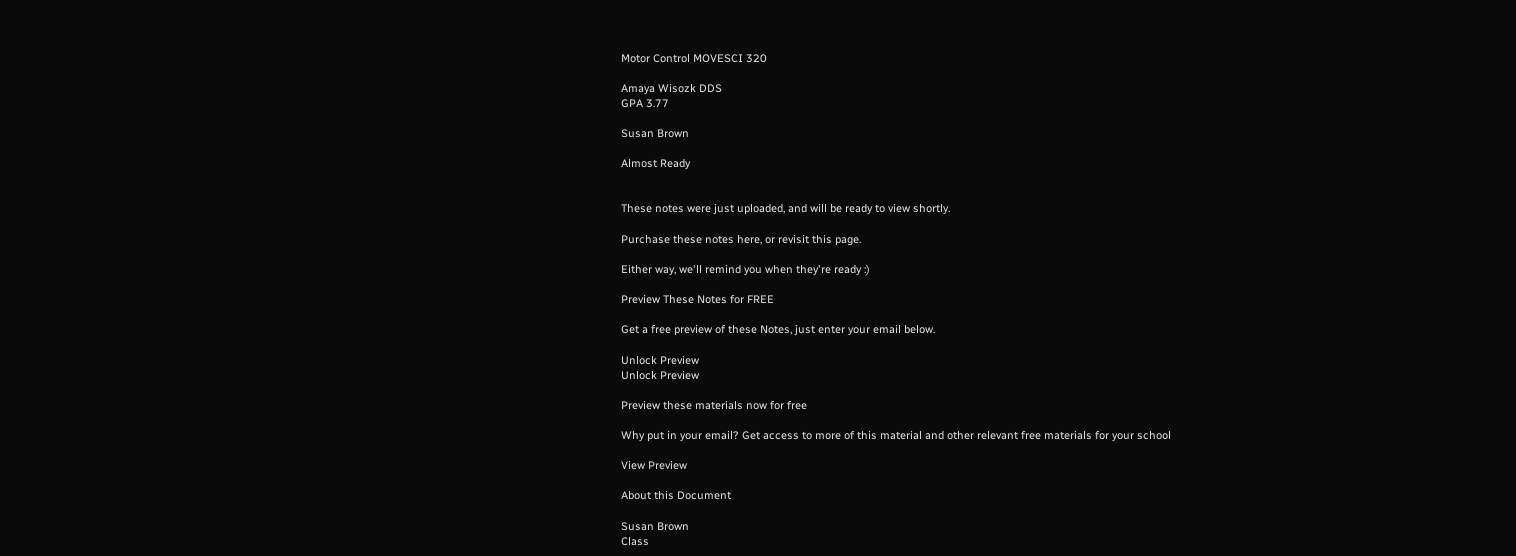Motor Control MOVESCI 320

Amaya Wisozk DDS
GPA 3.77

Susan Brown

Almost Ready


These notes were just uploaded, and will be ready to view shortly.

Purchase these notes here, or revisit this page.

Either way, we'll remind you when they're ready :)

Preview These Notes for FREE

Get a free preview of these Notes, just enter your email below.

Unlock Preview
Unlock Preview

Preview these materials now for free

Why put in your email? Get access to more of this material and other relevant free materials for your school

View Preview

About this Document

Susan Brown
Class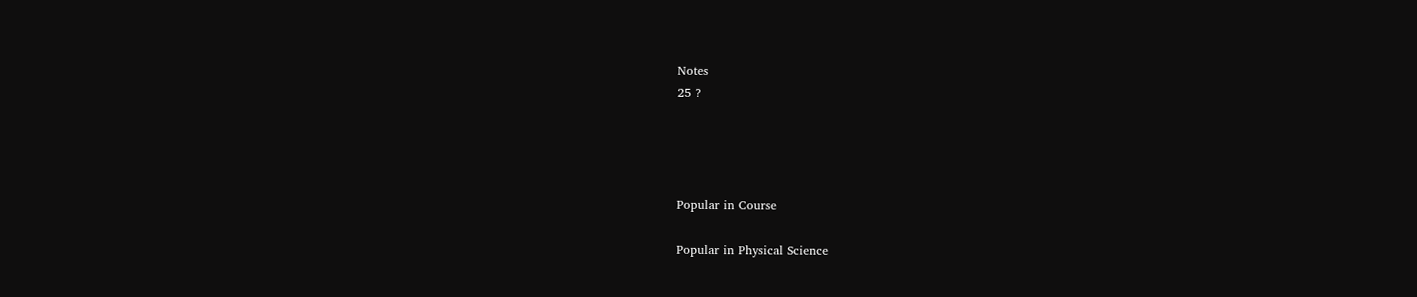Notes
25 ?




Popular in Course

Popular in Physical Science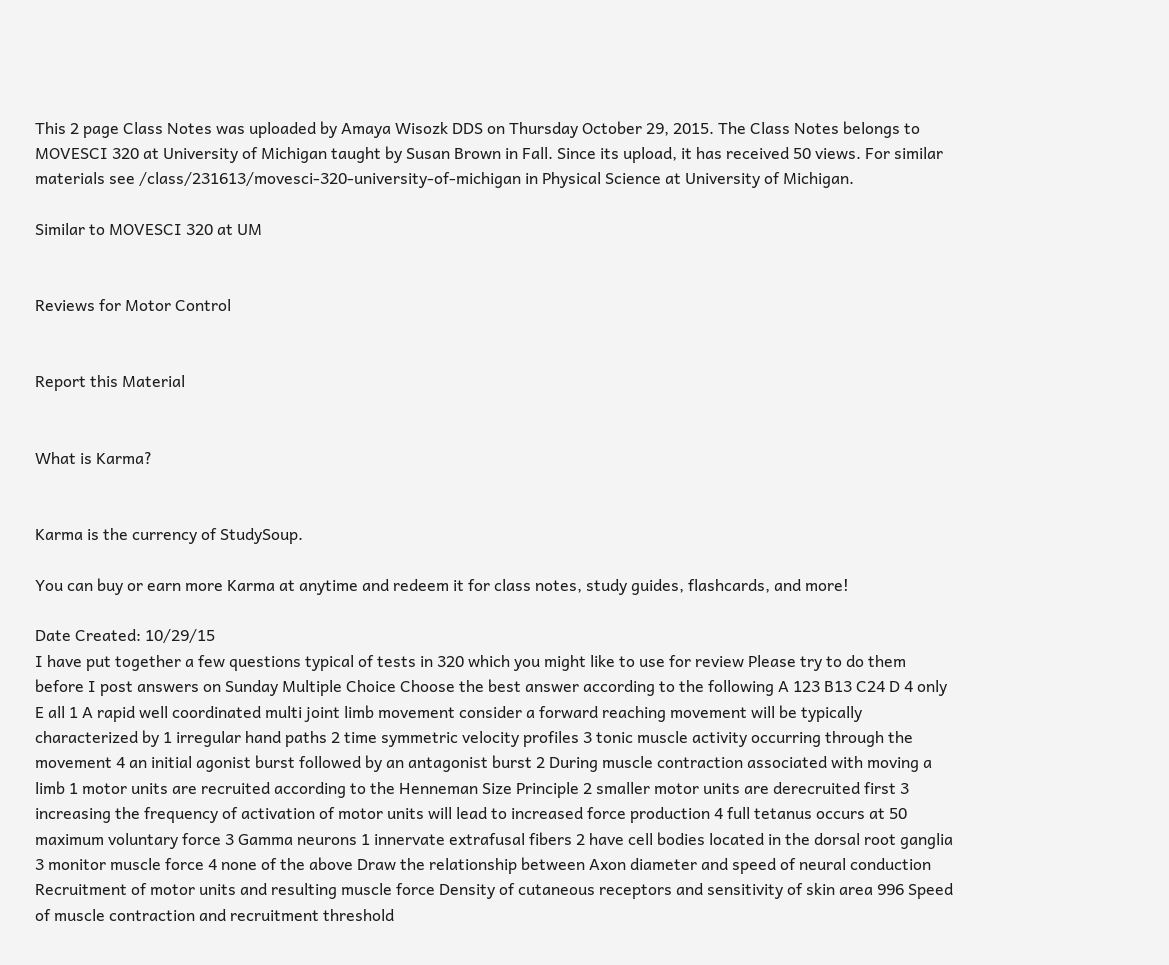This 2 page Class Notes was uploaded by Amaya Wisozk DDS on Thursday October 29, 2015. The Class Notes belongs to MOVESCI 320 at University of Michigan taught by Susan Brown in Fall. Since its upload, it has received 50 views. For similar materials see /class/231613/movesci-320-university-of-michigan in Physical Science at University of Michigan.

Similar to MOVESCI 320 at UM


Reviews for Motor Control


Report this Material


What is Karma?


Karma is the currency of StudySoup.

You can buy or earn more Karma at anytime and redeem it for class notes, study guides, flashcards, and more!

Date Created: 10/29/15
I have put together a few questions typical of tests in 320 which you might like to use for review Please try to do them before I post answers on Sunday Multiple Choice Choose the best answer according to the following A 123 B13 C24 D 4 only E all 1 A rapid well coordinated multi joint limb movement consider a forward reaching movement will be typically characterized by 1 irregular hand paths 2 time symmetric velocity profiles 3 tonic muscle activity occurring through the movement 4 an initial agonist burst followed by an antagonist burst 2 During muscle contraction associated with moving a limb 1 motor units are recruited according to the Henneman Size Principle 2 smaller motor units are derecruited first 3 increasing the frequency of activation of motor units will lead to increased force production 4 full tetanus occurs at 50 maximum voluntary force 3 Gamma neurons 1 innervate extrafusal fibers 2 have cell bodies located in the dorsal root ganglia 3 monitor muscle force 4 none of the above Draw the relationship between Axon diameter and speed of neural conduction Recruitment of motor units and resulting muscle force Density of cutaneous receptors and sensitivity of skin area 996 Speed of muscle contraction and recruitment threshold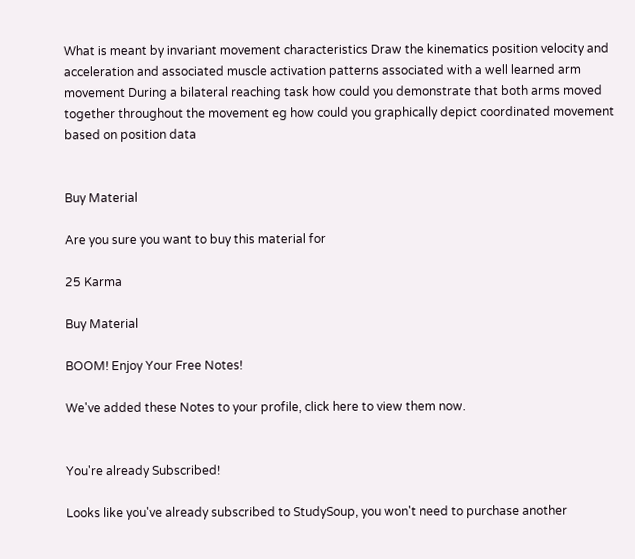What is meant by invariant movement characteristics Draw the kinematics position velocity and acceleration and associated muscle activation patterns associated with a well learned arm movement During a bilateral reaching task how could you demonstrate that both arms moved together throughout the movement eg how could you graphically depict coordinated movement based on position data


Buy Material

Are you sure you want to buy this material for

25 Karma

Buy Material

BOOM! Enjoy Your Free Notes!

We've added these Notes to your profile, click here to view them now.


You're already Subscribed!

Looks like you've already subscribed to StudySoup, you won't need to purchase another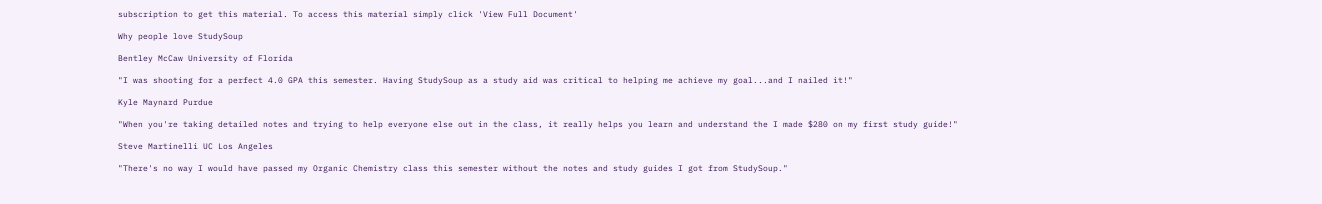subscription to get this material. To access this material simply click 'View Full Document'

Why people love StudySoup

Bentley McCaw University of Florida

"I was shooting for a perfect 4.0 GPA this semester. Having StudySoup as a study aid was critical to helping me achieve my goal...and I nailed it!"

Kyle Maynard Purdue

"When you're taking detailed notes and trying to help everyone else out in the class, it really helps you learn and understand the I made $280 on my first study guide!"

Steve Martinelli UC Los Angeles

"There's no way I would have passed my Organic Chemistry class this semester without the notes and study guides I got from StudySoup."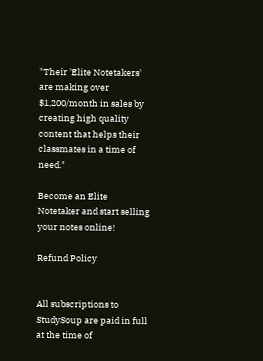"Their 'Elite Notetakers' are making over $1,200/month in sales by creating high quality content that helps their classmates in a time of need."

Become an Elite Notetaker and start selling your notes online!

Refund Policy


All subscriptions to StudySoup are paid in full at the time of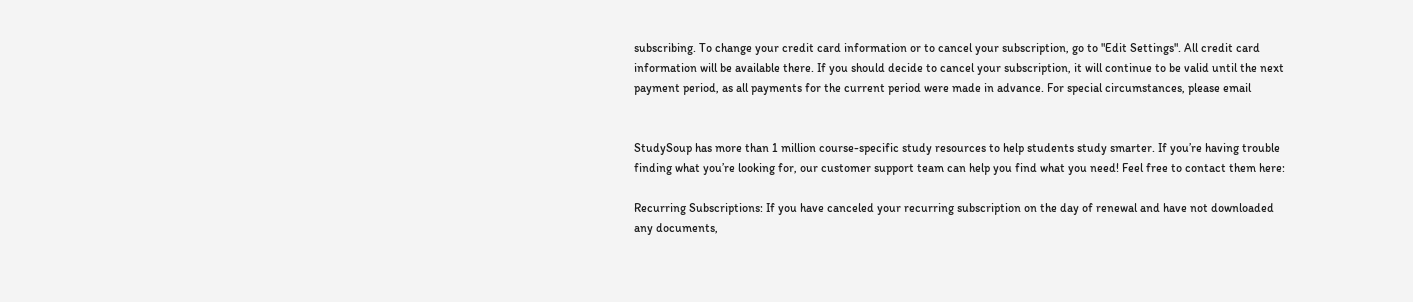subscribing. To change your credit card information or to cancel your subscription, go to "Edit Settings". All credit card information will be available there. If you should decide to cancel your subscription, it will continue to be valid until the next payment period, as all payments for the current period were made in advance. For special circumstances, please email


StudySoup has more than 1 million course-specific study resources to help students study smarter. If you’re having trouble finding what you’re looking for, our customer support team can help you find what you need! Feel free to contact them here:

Recurring Subscriptions: If you have canceled your recurring subscription on the day of renewal and have not downloaded any documents,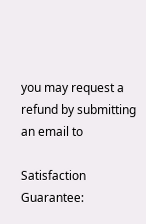you may request a refund by submitting an email to

Satisfaction Guarantee: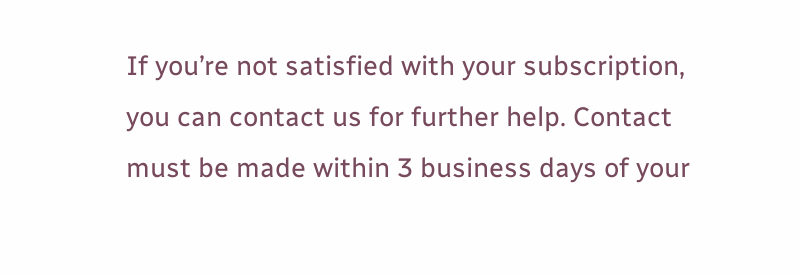If you’re not satisfied with your subscription, you can contact us for further help. Contact must be made within 3 business days of your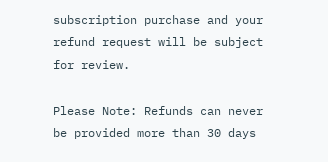subscription purchase and your refund request will be subject for review.

Please Note: Refunds can never be provided more than 30 days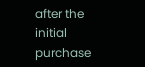after the initial purchase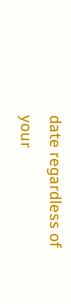date regardless of your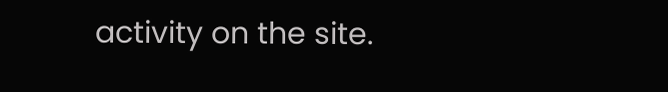activity on the site.